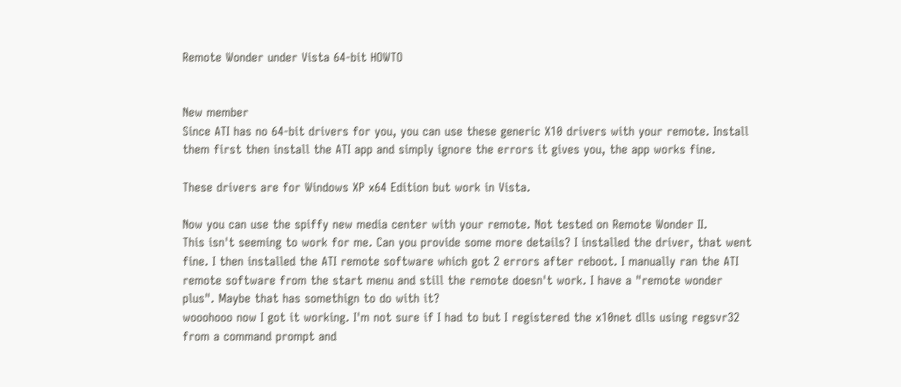Remote Wonder under Vista 64-bit HOWTO


New member
Since ATI has no 64-bit drivers for you, you can use these generic X10 drivers with your remote. Install them first then install the ATI app and simply ignore the errors it gives you, the app works fine.

These drivers are for Windows XP x64 Edition but work in Vista.

Now you can use the spiffy new media center with your remote. Not tested on Remote Wonder II.
This isn't seeming to work for me. Can you provide some more details? I installed the driver, that went fine. I then installed the ATI remote software which got 2 errors after reboot. I manually ran the ATI remote software from the start menu and still the remote doesn't work. I have a "remote wonder plus". Maybe that has somethign to do with it?
wooohooo now I got it working. I'm not sure if I had to but I registered the x10net dlls using regsvr32 from a command prompt and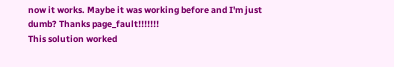now it works. Maybe it was working before and I'm just dumb? Thanks page_fault!!!!!!!
This solution worked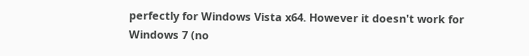perfectly for Windows Vista x64. However it doesn't work for Windows 7 (no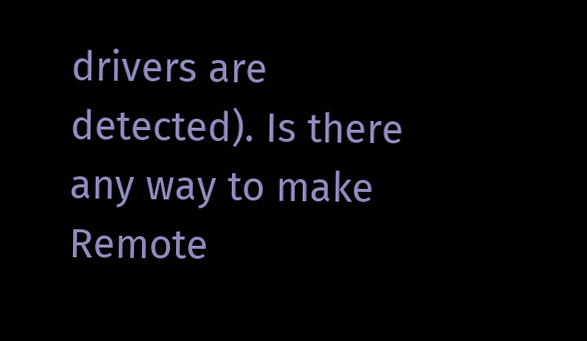drivers are detected). Is there any way to make Remote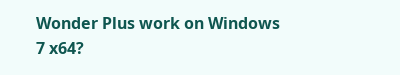Wonder Plus work on Windows 7 x64?